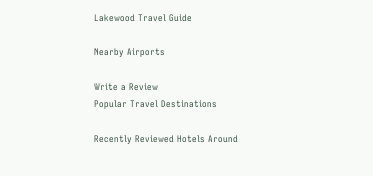Lakewood Travel Guide

Nearby Airports

Write a Review
Popular Travel Destinations

Recently Reviewed Hotels Around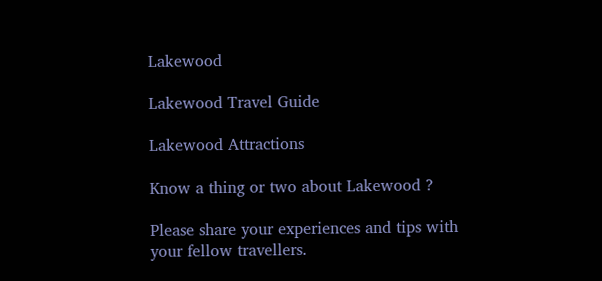Lakewood

Lakewood Travel Guide

Lakewood Attractions

Know a thing or two about Lakewood ?

Please share your experiences and tips with your fellow travellers.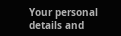Your personal details and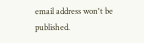email address won't be published.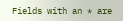Fields with an * are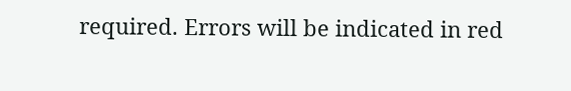required. Errors will be indicated in red